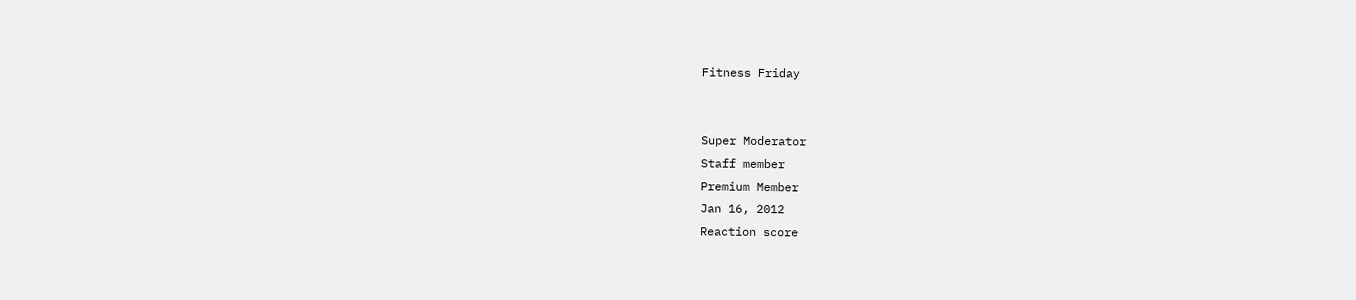Fitness Friday


Super Moderator
Staff member
Premium Member
Jan 16, 2012
Reaction score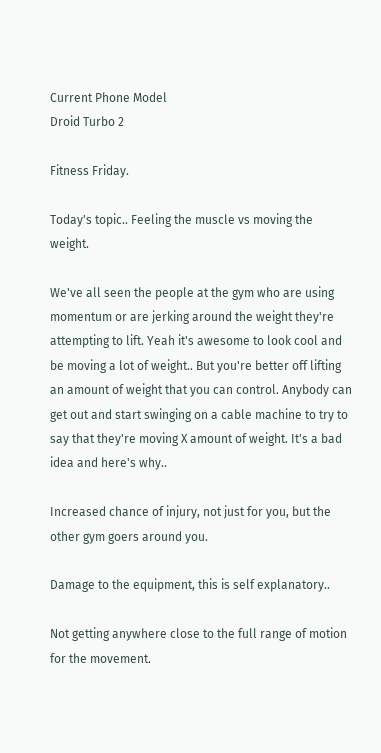Current Phone Model
Droid Turbo 2

Fitness Friday.

Today's topic.. Feeling the muscle vs moving the weight.

We've all seen the people at the gym who are using momentum or are jerking around the weight they're attempting to lift. Yeah it's awesome to look cool and be moving a lot of weight.. But you're better off lifting an amount of weight that you can control. Anybody can get out and start swinging on a cable machine to try to say that they're moving X amount of weight. It's a bad idea and here's why..

Increased chance of injury, not just for you, but the other gym goers around you.

Damage to the equipment, this is self explanatory..

Not getting anywhere close to the full range of motion for the movement.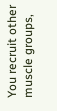You recruit other muscle groups,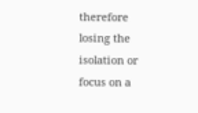therefore losing the isolation or focus on a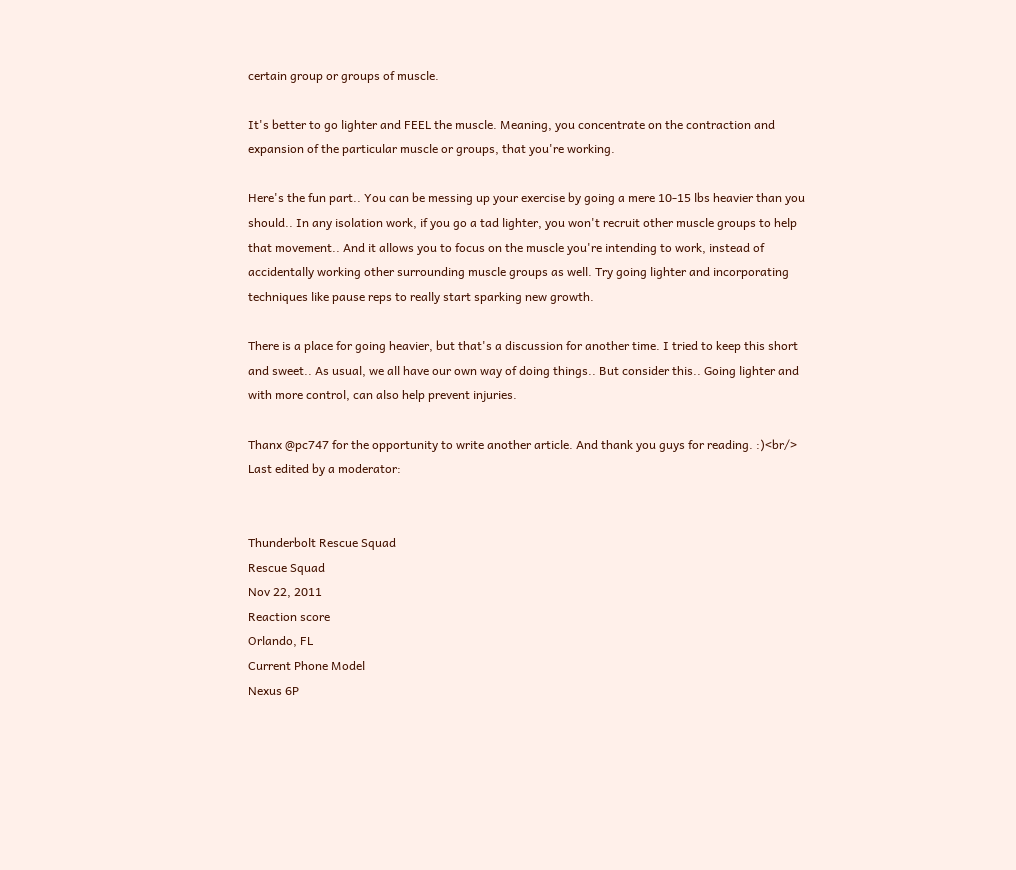certain group or groups of muscle.

It's better to go lighter and FEEL the muscle. Meaning, you concentrate on the contraction and expansion of the particular muscle or groups, that you're working.

Here's the fun part.. You can be messing up your exercise by going a mere 10-15 lbs heavier than you should.. In any isolation work, if you go a tad lighter, you won't recruit other muscle groups to help that movement.. And it allows you to focus on the muscle you're intending to work, instead of accidentally working other surrounding muscle groups as well. Try going lighter and incorporating techniques like pause reps to really start sparking new growth.

There is a place for going heavier, but that's a discussion for another time. I tried to keep this short and sweet.. As usual, we all have our own way of doing things.. But consider this.. Going lighter and with more control, can also help prevent injuries.

Thanx @pc747 for the opportunity to write another article. And thank you guys for reading. :)<br/>
Last edited by a moderator:


Thunderbolt Rescue Squad
Rescue Squad
Nov 22, 2011
Reaction score
Orlando, FL
Current Phone Model
Nexus 6P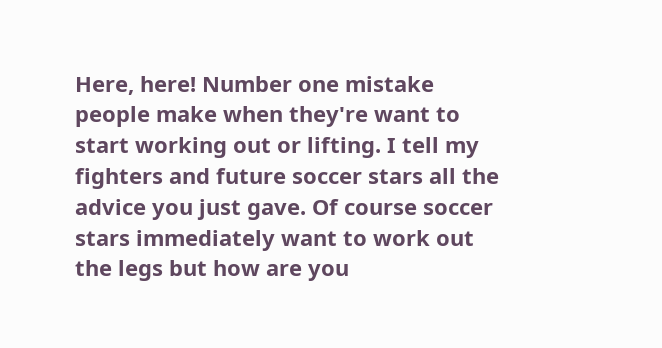Here, here! Number one mistake people make when they're want to start working out or lifting. I tell my fighters and future soccer stars all the advice you just gave. Of course soccer stars immediately want to work out the legs but how are you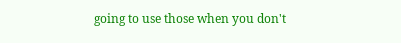going to use those when you don't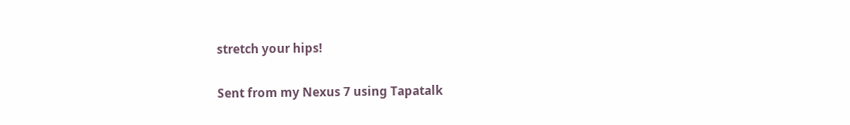stretch your hips!

Sent from my Nexus 7 using Tapatalk